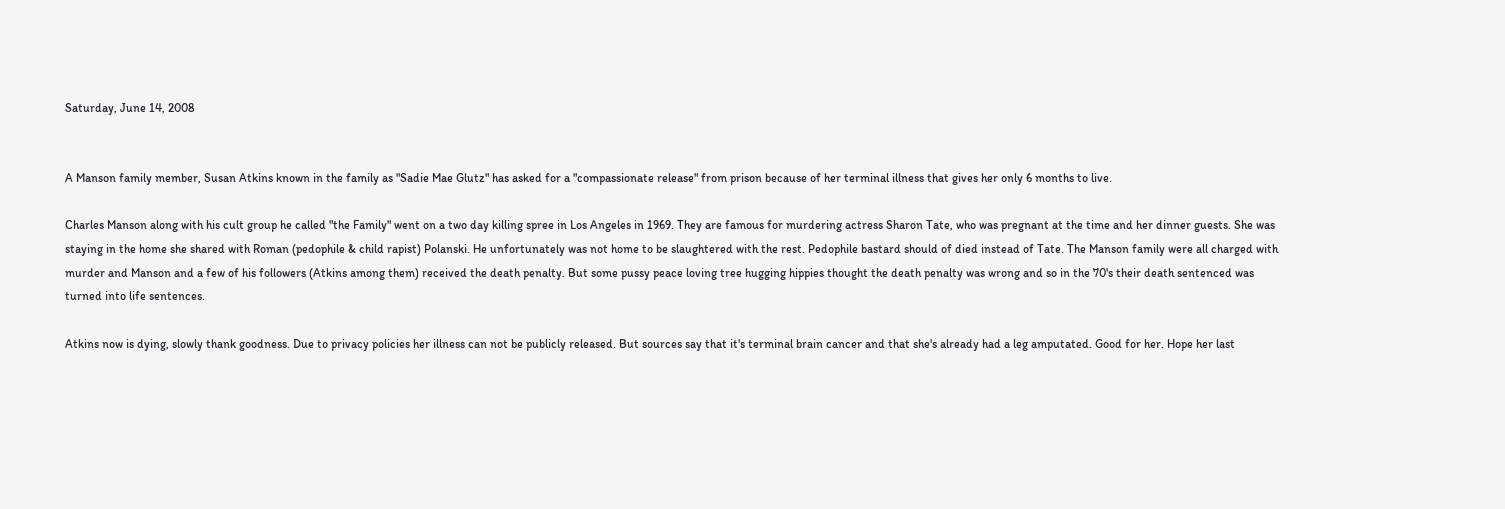Saturday, June 14, 2008


A Manson family member, Susan Atkins known in the family as "Sadie Mae Glutz" has asked for a "compassionate release" from prison because of her terminal illness that gives her only 6 months to live.

Charles Manson along with his cult group he called "the Family" went on a two day killing spree in Los Angeles in 1969. They are famous for murdering actress Sharon Tate, who was pregnant at the time and her dinner guests. She was staying in the home she shared with Roman (pedophile & child rapist) Polanski. He unfortunately was not home to be slaughtered with the rest. Pedophile bastard should of died instead of Tate. The Manson family were all charged with murder and Manson and a few of his followers (Atkins among them) received the death penalty. But some pussy peace loving tree hugging hippies thought the death penalty was wrong and so in the 70's their death sentenced was turned into life sentences.

Atkins now is dying, slowly thank goodness. Due to privacy policies her illness can not be publicly released. But sources say that it's terminal brain cancer and that she's already had a leg amputated. Good for her. Hope her last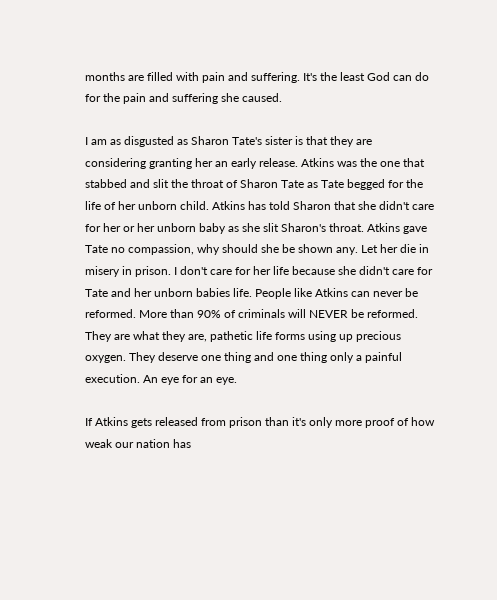months are filled with pain and suffering. It's the least God can do for the pain and suffering she caused.

I am as disgusted as Sharon Tate's sister is that they are considering granting her an early release. Atkins was the one that stabbed and slit the throat of Sharon Tate as Tate begged for the life of her unborn child. Atkins has told Sharon that she didn't care for her or her unborn baby as she slit Sharon's throat. Atkins gave Tate no compassion, why should she be shown any. Let her die in misery in prison. I don't care for her life because she didn't care for Tate and her unborn babies life. People like Atkins can never be reformed. More than 90% of criminals will NEVER be reformed. They are what they are, pathetic life forms using up precious oxygen. They deserve one thing and one thing only a painful execution. An eye for an eye.

If Atkins gets released from prison than it's only more proof of how weak our nation has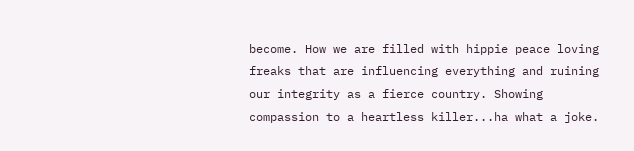become. How we are filled with hippie peace loving freaks that are influencing everything and ruining our integrity as a fierce country. Showing compassion to a heartless killer...ha what a joke.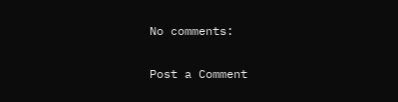No comments:

Post a Comment